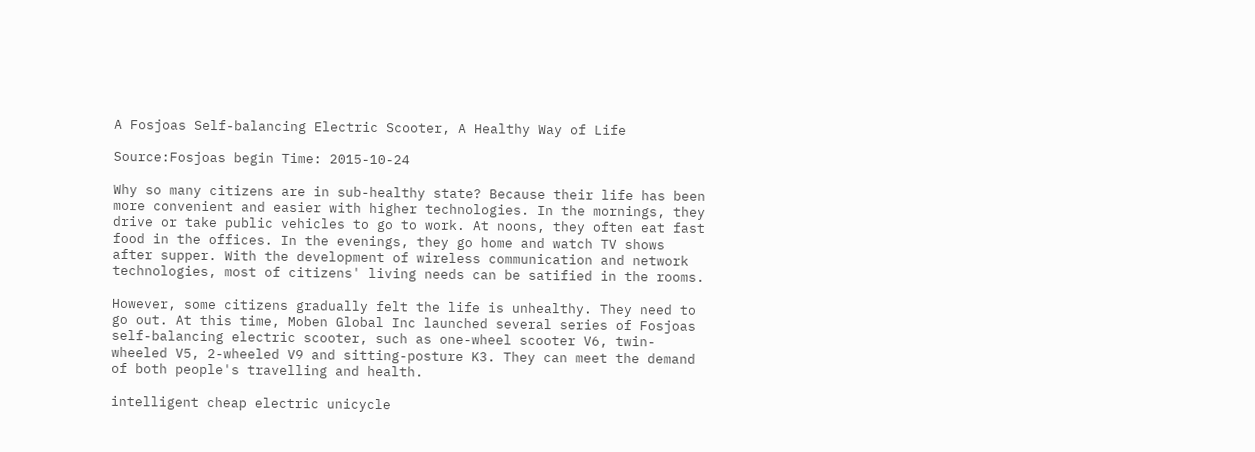A Fosjoas Self-balancing Electric Scooter, A Healthy Way of Life

Source:Fosjoas begin Time: 2015-10-24

Why so many citizens are in sub-healthy state? Because their life has been more convenient and easier with higher technologies. In the mornings, they drive or take public vehicles to go to work. At noons, they often eat fast food in the offices. In the evenings, they go home and watch TV shows after supper. With the development of wireless communication and network technologies, most of citizens' living needs can be satified in the rooms.

However, some citizens gradually felt the life is unhealthy. They need to go out. At this time, Moben Global Inc launched several series of Fosjoas self-balancing electric scooter, such as one-wheel scooter V6, twin-wheeled V5, 2-wheeled V9 and sitting-posture K3. They can meet the demand of both people's travelling and health.

intelligent cheap electric unicycle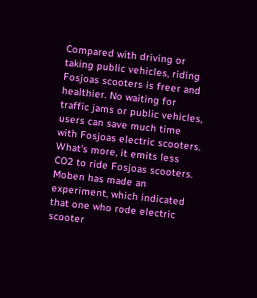Compared with driving or taking public vehicles, riding Fosjoas scooters is freer and healthier. No waiting for traffic jams or public vehicles, users can save much time with Fosjoas electric scooters. What's more, it emits less CO2 to ride Fosjoas scooters. Moben has made an experiment, which indicated that one who rode electric scooter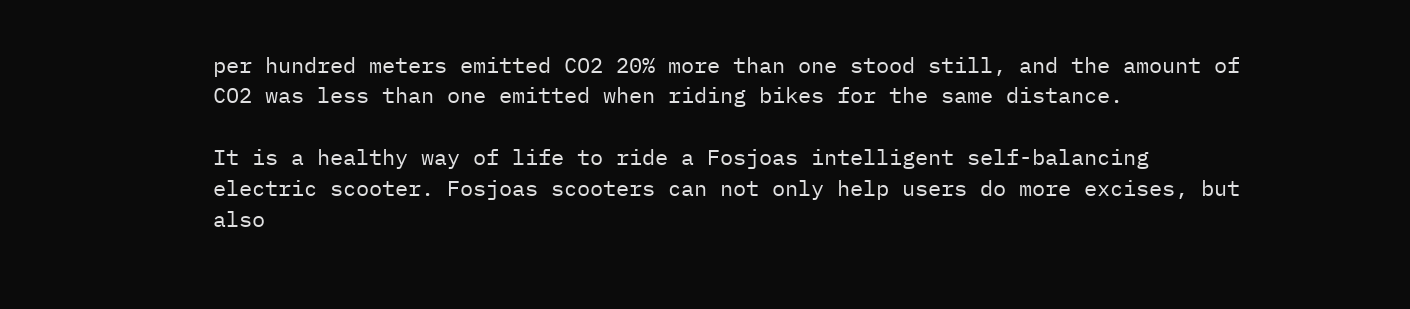per hundred meters emitted CO2 20% more than one stood still, and the amount of CO2 was less than one emitted when riding bikes for the same distance.

It is a healthy way of life to ride a Fosjoas intelligent self-balancing electric scooter. Fosjoas scooters can not only help users do more excises, but also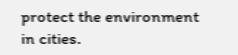protect the environment in cities.